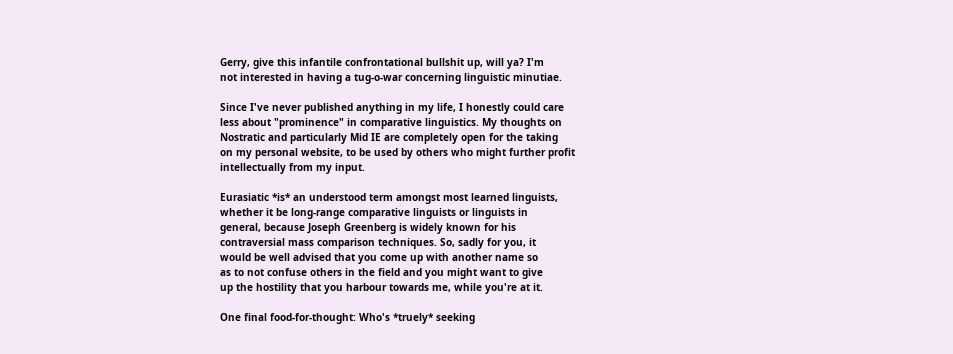Gerry, give this infantile confrontational bullshit up, will ya? I'm
not interested in having a tug-o-war concerning linguistic minutiae.

Since I've never published anything in my life, I honestly could care
less about "prominence" in comparative linguistics. My thoughts on
Nostratic and particularly Mid IE are completely open for the taking
on my personal website, to be used by others who might further profit
intellectually from my input.

Eurasiatic *is* an understood term amongst most learned linguists,
whether it be long-range comparative linguists or linguists in
general, because Joseph Greenberg is widely known for his
contraversial mass comparison techniques. So, sadly for you, it
would be well advised that you come up with another name so
as to not confuse others in the field and you might want to give
up the hostility that you harbour towards me, while you're at it.

One final food-for-thought: Who's *truely* seeking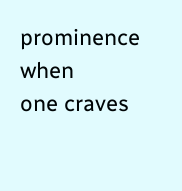prominence when
one craves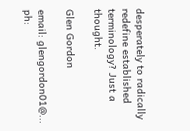desperately to radically redefine established
terminology? Just a thought.

Glen Gordon

email: glengordon01@...
ph: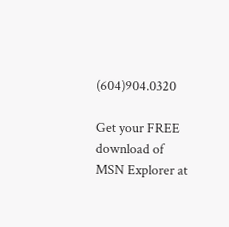(604)904.0320

Get your FREE download of MSN Explorer at